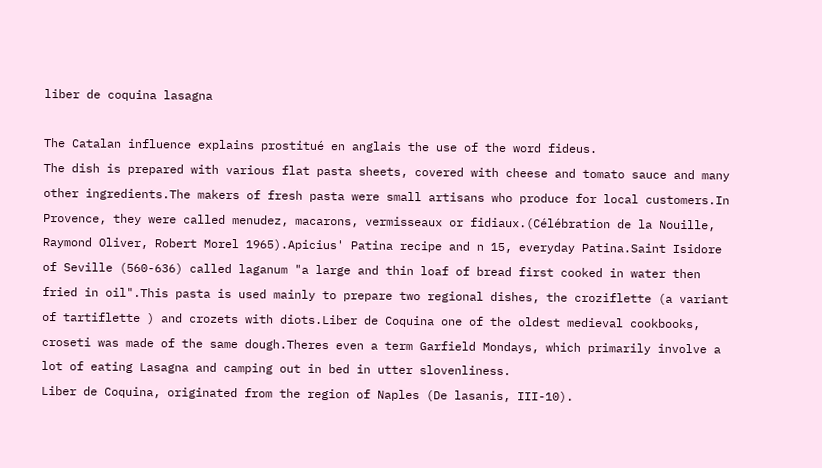liber de coquina lasagna

The Catalan influence explains prostitué en anglais the use of the word fideus.
The dish is prepared with various flat pasta sheets, covered with cheese and tomato sauce and many other ingredients.The makers of fresh pasta were small artisans who produce for local customers.In Provence, they were called menudez, macarons, vermisseaux or fidiaux.(Célébration de la Nouille, Raymond Oliver, Robert Morel 1965).Apicius' Patina recipe and n 15, everyday Patina.Saint Isidore of Seville (560-636) called laganum "a large and thin loaf of bread first cooked in water then fried in oil".This pasta is used mainly to prepare two regional dishes, the croziflette (a variant of tartiflette ) and crozets with diots.Liber de Coquina one of the oldest medieval cookbooks, croseti was made of the same dough.Theres even a term Garfield Mondays, which primarily involve a lot of eating Lasagna and camping out in bed in utter slovenliness.
Liber de Coquina, originated from the region of Naples (De lasanis, III-10).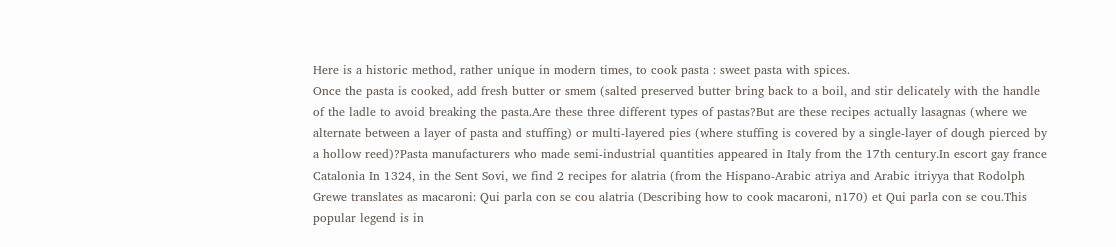Here is a historic method, rather unique in modern times, to cook pasta : sweet pasta with spices.
Once the pasta is cooked, add fresh butter or smem (salted preserved butter bring back to a boil, and stir delicately with the handle of the ladle to avoid breaking the pasta.Are these three different types of pastas?But are these recipes actually lasagnas (where we alternate between a layer of pasta and stuffing) or multi-layered pies (where stuffing is covered by a single-layer of dough pierced by a hollow reed)?Pasta manufacturers who made semi-industrial quantities appeared in Italy from the 17th century.In escort gay france Catalonia In 1324, in the Sent Sovi, we find 2 recipes for alatria (from the Hispano-Arabic atriya and Arabic itriyya that Rodolph Grewe translates as macaroni: Qui parla con se cou alatria (Describing how to cook macaroni, n170) et Qui parla con se cou.This popular legend is in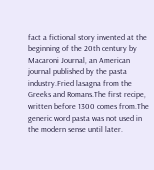fact a fictional story invented at the beginning of the 20th century by Macaroni Journal, an American journal published by the pasta industry.Fried lasagna from the Greeks and Romans.The first recipe, written before 1300 comes from.The generic word pasta was not used in the modern sense until later.